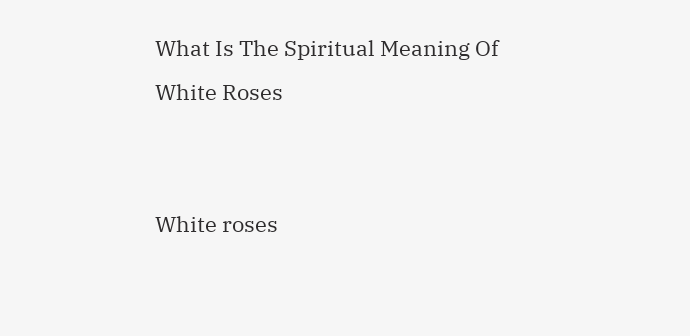What Is The Spiritual Meaning Of White Roses


White roses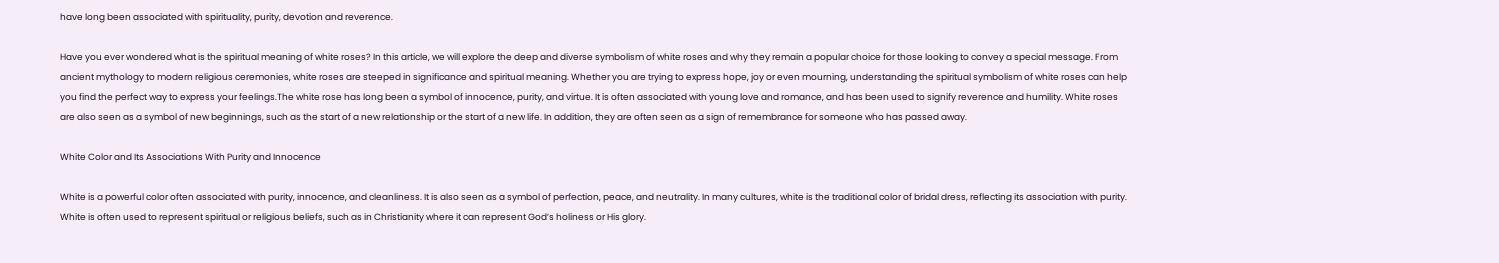have long been associated with spirituality, purity, devotion and reverence.

Have you ever wondered what is the spiritual meaning of white roses? In this article, we will explore the deep and diverse symbolism of white roses and why they remain a popular choice for those looking to convey a special message. From ancient mythology to modern religious ceremonies, white roses are steeped in significance and spiritual meaning. Whether you are trying to express hope, joy or even mourning, understanding the spiritual symbolism of white roses can help you find the perfect way to express your feelings.The white rose has long been a symbol of innocence, purity, and virtue. It is often associated with young love and romance, and has been used to signify reverence and humility. White roses are also seen as a symbol of new beginnings, such as the start of a new relationship or the start of a new life. In addition, they are often seen as a sign of remembrance for someone who has passed away.

White Color and Its Associations With Purity and Innocence

White is a powerful color often associated with purity, innocence, and cleanliness. It is also seen as a symbol of perfection, peace, and neutrality. In many cultures, white is the traditional color of bridal dress, reflecting its association with purity. White is often used to represent spiritual or religious beliefs, such as in Christianity where it can represent God’s holiness or His glory.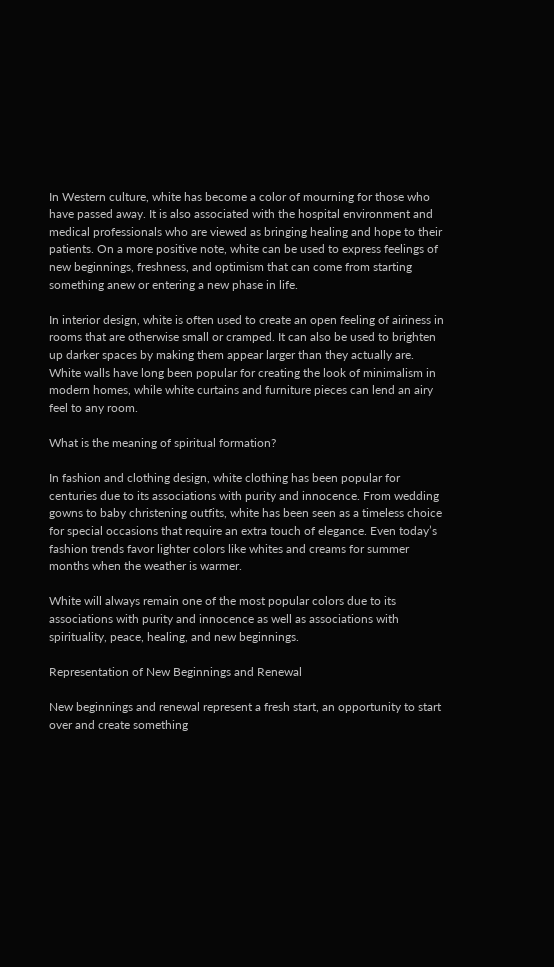In Western culture, white has become a color of mourning for those who have passed away. It is also associated with the hospital environment and medical professionals who are viewed as bringing healing and hope to their patients. On a more positive note, white can be used to express feelings of new beginnings, freshness, and optimism that can come from starting something anew or entering a new phase in life.

In interior design, white is often used to create an open feeling of airiness in rooms that are otherwise small or cramped. It can also be used to brighten up darker spaces by making them appear larger than they actually are. White walls have long been popular for creating the look of minimalism in modern homes, while white curtains and furniture pieces can lend an airy feel to any room.

What is the meaning of spiritual formation?

In fashion and clothing design, white clothing has been popular for centuries due to its associations with purity and innocence. From wedding gowns to baby christening outfits, white has been seen as a timeless choice for special occasions that require an extra touch of elegance. Even today’s fashion trends favor lighter colors like whites and creams for summer months when the weather is warmer.

White will always remain one of the most popular colors due to its associations with purity and innocence as well as associations with spirituality, peace, healing, and new beginnings.

Representation of New Beginnings and Renewal

New beginnings and renewal represent a fresh start, an opportunity to start over and create something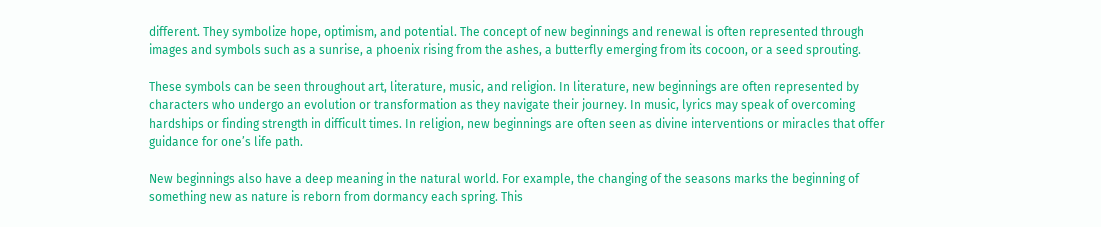different. They symbolize hope, optimism, and potential. The concept of new beginnings and renewal is often represented through images and symbols such as a sunrise, a phoenix rising from the ashes, a butterfly emerging from its cocoon, or a seed sprouting.

These symbols can be seen throughout art, literature, music, and religion. In literature, new beginnings are often represented by characters who undergo an evolution or transformation as they navigate their journey. In music, lyrics may speak of overcoming hardships or finding strength in difficult times. In religion, new beginnings are often seen as divine interventions or miracles that offer guidance for one’s life path.

New beginnings also have a deep meaning in the natural world. For example, the changing of the seasons marks the beginning of something new as nature is reborn from dormancy each spring. This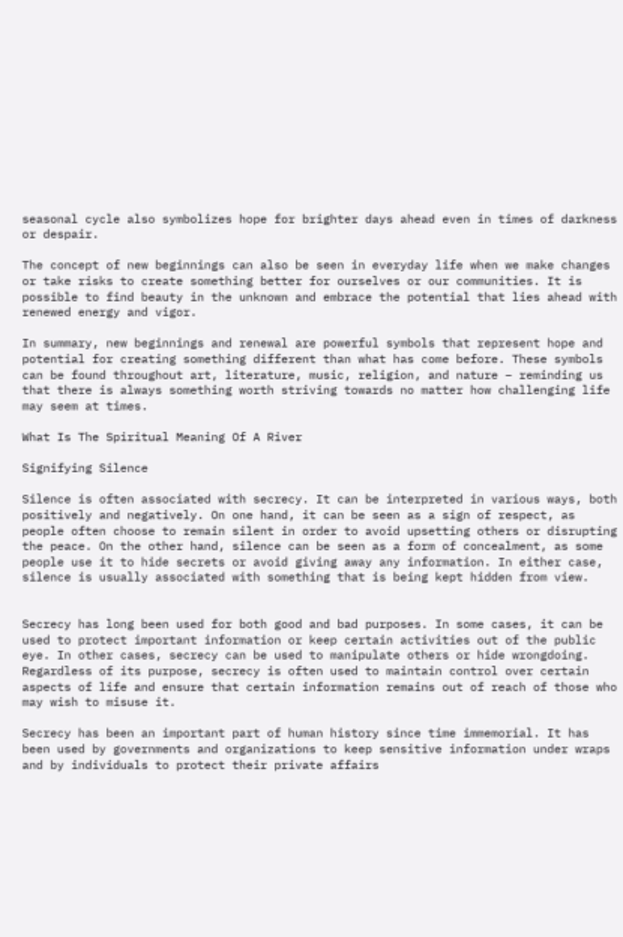seasonal cycle also symbolizes hope for brighter days ahead even in times of darkness or despair.

The concept of new beginnings can also be seen in everyday life when we make changes or take risks to create something better for ourselves or our communities. It is possible to find beauty in the unknown and embrace the potential that lies ahead with renewed energy and vigor.

In summary, new beginnings and renewal are powerful symbols that represent hope and potential for creating something different than what has come before. These symbols can be found throughout art, literature, music, religion, and nature – reminding us that there is always something worth striving towards no matter how challenging life may seem at times.

What Is The Spiritual Meaning Of A River

Signifying Silence

Silence is often associated with secrecy. It can be interpreted in various ways, both positively and negatively. On one hand, it can be seen as a sign of respect, as people often choose to remain silent in order to avoid upsetting others or disrupting the peace. On the other hand, silence can be seen as a form of concealment, as some people use it to hide secrets or avoid giving away any information. In either case, silence is usually associated with something that is being kept hidden from view.


Secrecy has long been used for both good and bad purposes. In some cases, it can be used to protect important information or keep certain activities out of the public eye. In other cases, secrecy can be used to manipulate others or hide wrongdoing. Regardless of its purpose, secrecy is often used to maintain control over certain aspects of life and ensure that certain information remains out of reach of those who may wish to misuse it.

Secrecy has been an important part of human history since time immemorial. It has been used by governments and organizations to keep sensitive information under wraps and by individuals to protect their private affairs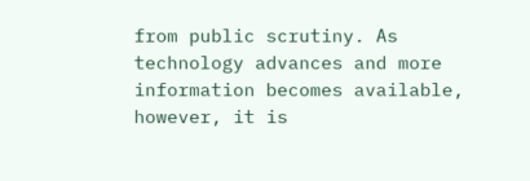from public scrutiny. As technology advances and more information becomes available, however, it is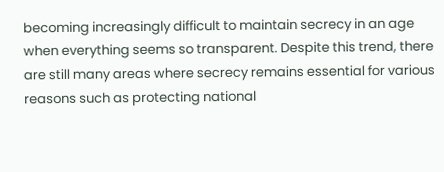becoming increasingly difficult to maintain secrecy in an age when everything seems so transparent. Despite this trend, there are still many areas where secrecy remains essential for various reasons such as protecting national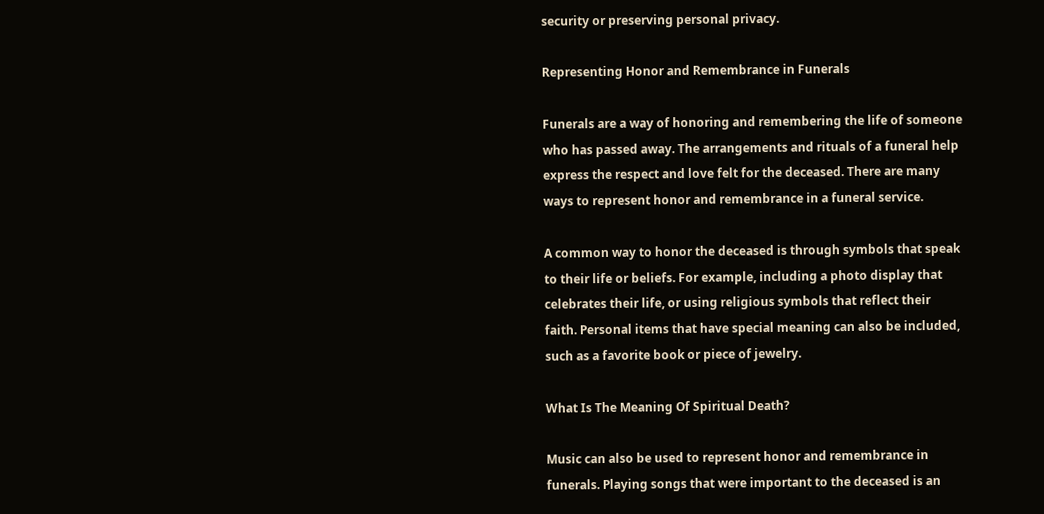security or preserving personal privacy.

Representing Honor and Remembrance in Funerals

Funerals are a way of honoring and remembering the life of someone who has passed away. The arrangements and rituals of a funeral help express the respect and love felt for the deceased. There are many ways to represent honor and remembrance in a funeral service.

A common way to honor the deceased is through symbols that speak to their life or beliefs. For example, including a photo display that celebrates their life, or using religious symbols that reflect their faith. Personal items that have special meaning can also be included, such as a favorite book or piece of jewelry.

What Is The Meaning Of Spiritual Death?

Music can also be used to represent honor and remembrance in funerals. Playing songs that were important to the deceased is an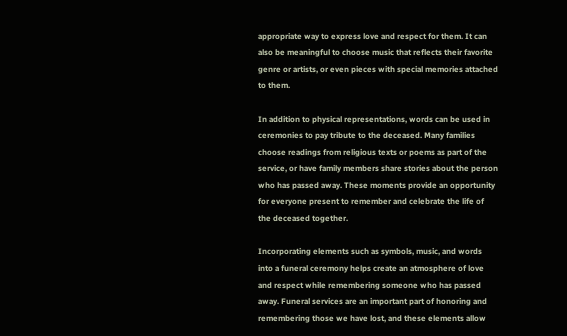appropriate way to express love and respect for them. It can also be meaningful to choose music that reflects their favorite genre or artists, or even pieces with special memories attached to them.

In addition to physical representations, words can be used in ceremonies to pay tribute to the deceased. Many families choose readings from religious texts or poems as part of the service, or have family members share stories about the person who has passed away. These moments provide an opportunity for everyone present to remember and celebrate the life of the deceased together.

Incorporating elements such as symbols, music, and words into a funeral ceremony helps create an atmosphere of love and respect while remembering someone who has passed away. Funeral services are an important part of honoring and remembering those we have lost, and these elements allow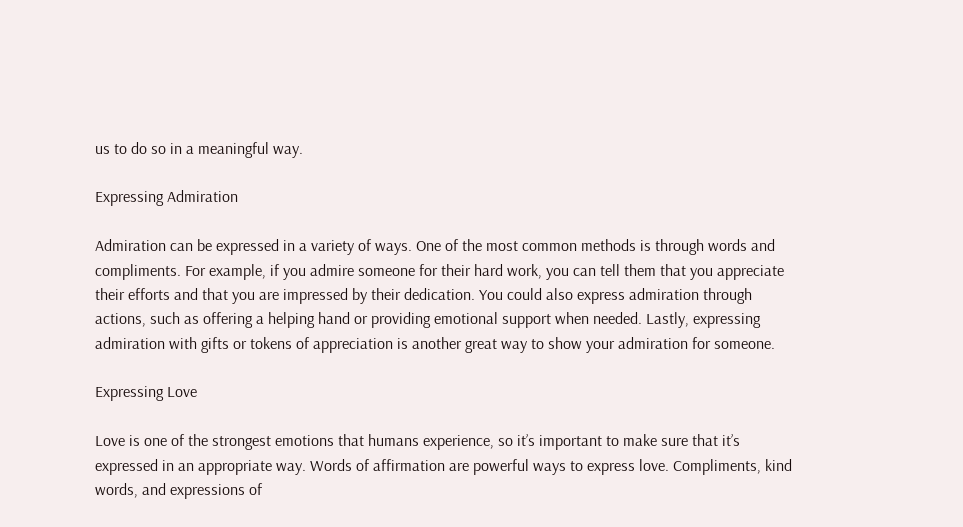us to do so in a meaningful way.

Expressing Admiration

Admiration can be expressed in a variety of ways. One of the most common methods is through words and compliments. For example, if you admire someone for their hard work, you can tell them that you appreciate their efforts and that you are impressed by their dedication. You could also express admiration through actions, such as offering a helping hand or providing emotional support when needed. Lastly, expressing admiration with gifts or tokens of appreciation is another great way to show your admiration for someone.

Expressing Love

Love is one of the strongest emotions that humans experience, so it’s important to make sure that it’s expressed in an appropriate way. Words of affirmation are powerful ways to express love. Compliments, kind words, and expressions of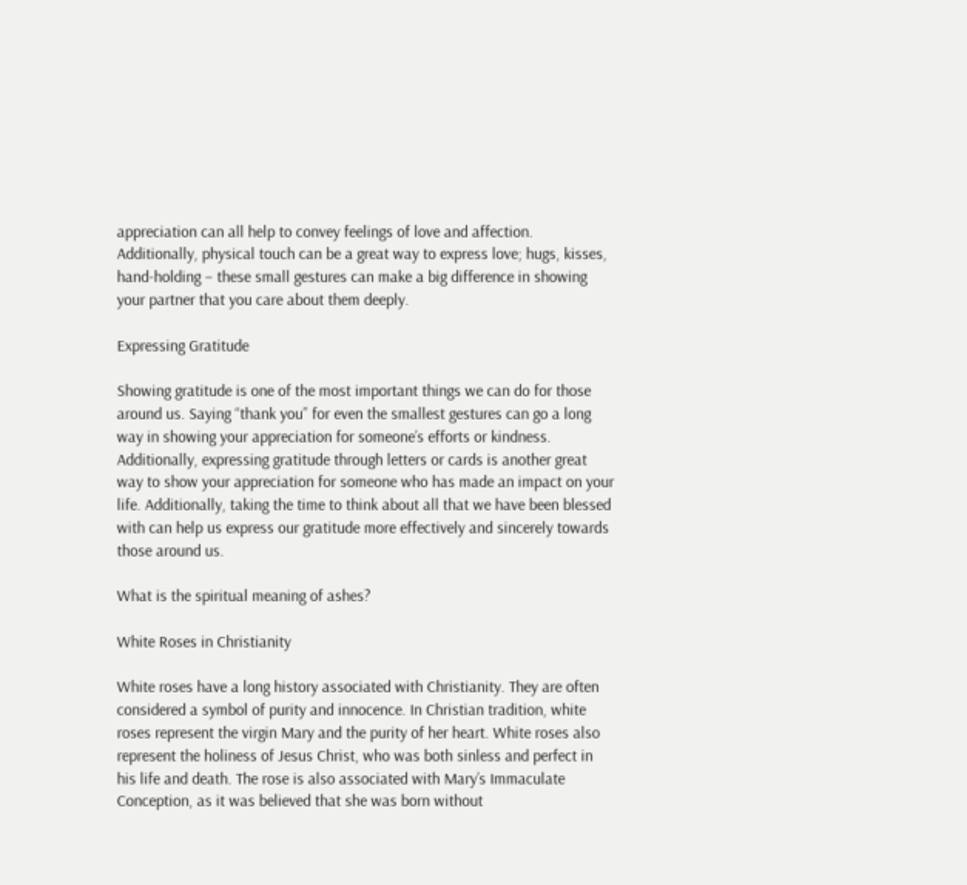appreciation can all help to convey feelings of love and affection. Additionally, physical touch can be a great way to express love; hugs, kisses, hand-holding – these small gestures can make a big difference in showing your partner that you care about them deeply.

Expressing Gratitude

Showing gratitude is one of the most important things we can do for those around us. Saying “thank you” for even the smallest gestures can go a long way in showing your appreciation for someone’s efforts or kindness. Additionally, expressing gratitude through letters or cards is another great way to show your appreciation for someone who has made an impact on your life. Additionally, taking the time to think about all that we have been blessed with can help us express our gratitude more effectively and sincerely towards those around us.

What is the spiritual meaning of ashes?

White Roses in Christianity

White roses have a long history associated with Christianity. They are often considered a symbol of purity and innocence. In Christian tradition, white roses represent the virgin Mary and the purity of her heart. White roses also represent the holiness of Jesus Christ, who was both sinless and perfect in his life and death. The rose is also associated with Mary’s Immaculate Conception, as it was believed that she was born without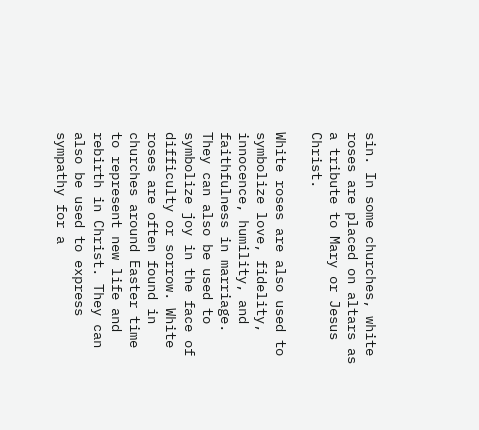sin. In some churches, white roses are placed on altars as a tribute to Mary or Jesus Christ.

White roses are also used to symbolize love, fidelity, innocence, humility, and faithfulness in marriage. They can also be used to symbolize joy in the face of difficulty or sorrow. White roses are often found in churches around Easter time to represent new life and rebirth in Christ. They can also be used to express sympathy for a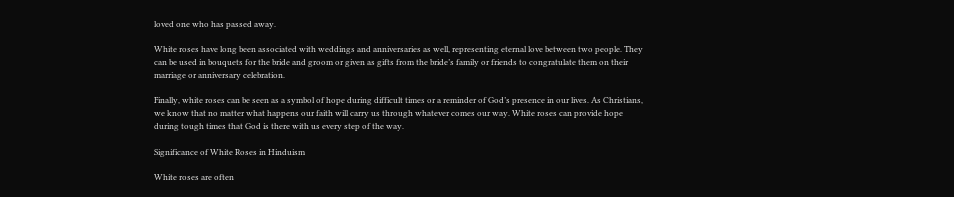loved one who has passed away.

White roses have long been associated with weddings and anniversaries as well, representing eternal love between two people. They can be used in bouquets for the bride and groom or given as gifts from the bride’s family or friends to congratulate them on their marriage or anniversary celebration.

Finally, white roses can be seen as a symbol of hope during difficult times or a reminder of God’s presence in our lives. As Christians, we know that no matter what happens our faith will carry us through whatever comes our way. White roses can provide hope during tough times that God is there with us every step of the way.

Significance of White Roses in Hinduism

White roses are often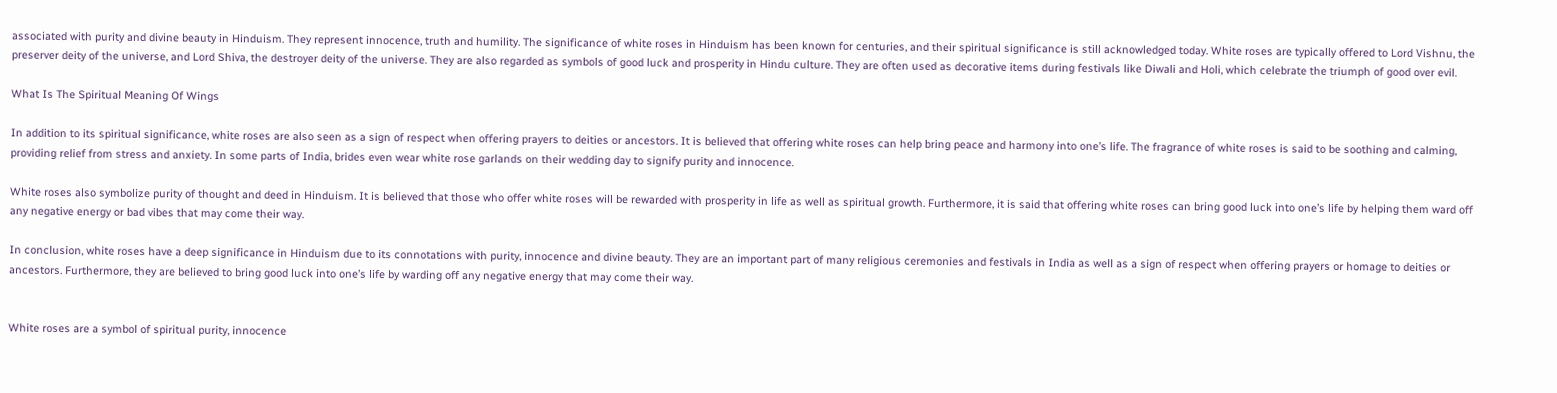associated with purity and divine beauty in Hinduism. They represent innocence, truth and humility. The significance of white roses in Hinduism has been known for centuries, and their spiritual significance is still acknowledged today. White roses are typically offered to Lord Vishnu, the preserver deity of the universe, and Lord Shiva, the destroyer deity of the universe. They are also regarded as symbols of good luck and prosperity in Hindu culture. They are often used as decorative items during festivals like Diwali and Holi, which celebrate the triumph of good over evil.

What Is The Spiritual Meaning Of Wings

In addition to its spiritual significance, white roses are also seen as a sign of respect when offering prayers to deities or ancestors. It is believed that offering white roses can help bring peace and harmony into one’s life. The fragrance of white roses is said to be soothing and calming, providing relief from stress and anxiety. In some parts of India, brides even wear white rose garlands on their wedding day to signify purity and innocence.

White roses also symbolize purity of thought and deed in Hinduism. It is believed that those who offer white roses will be rewarded with prosperity in life as well as spiritual growth. Furthermore, it is said that offering white roses can bring good luck into one’s life by helping them ward off any negative energy or bad vibes that may come their way.

In conclusion, white roses have a deep significance in Hinduism due to its connotations with purity, innocence and divine beauty. They are an important part of many religious ceremonies and festivals in India as well as a sign of respect when offering prayers or homage to deities or ancestors. Furthermore, they are believed to bring good luck into one’s life by warding off any negative energy that may come their way.


White roses are a symbol of spiritual purity, innocence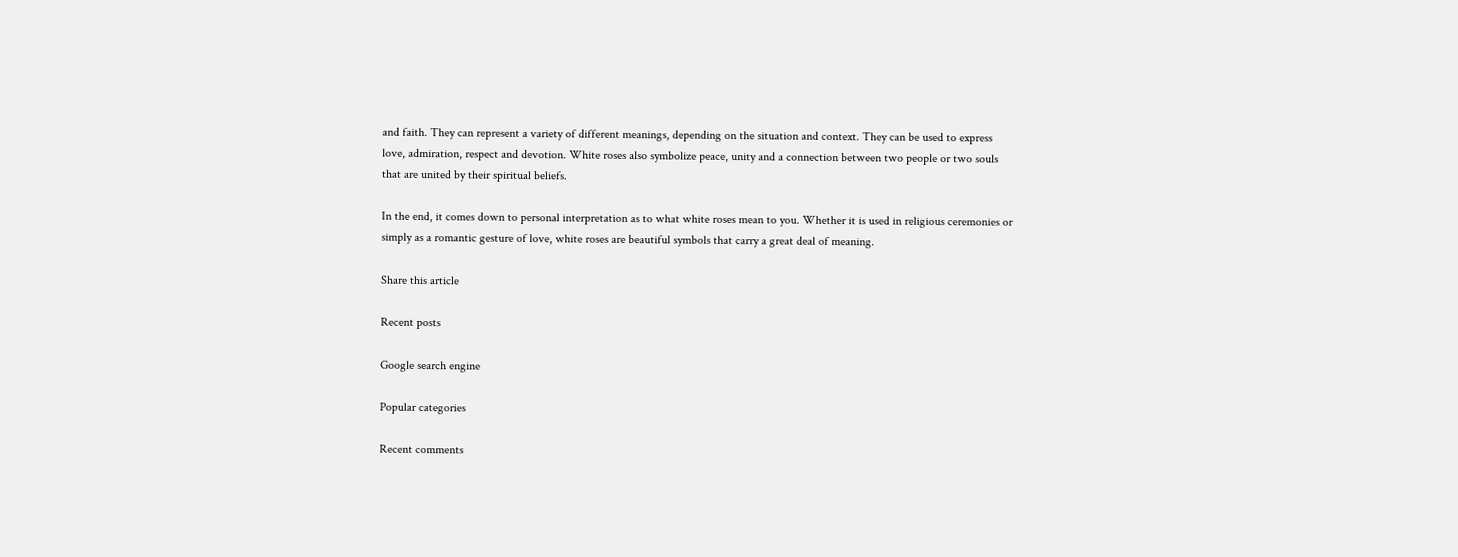and faith. They can represent a variety of different meanings, depending on the situation and context. They can be used to express love, admiration, respect and devotion. White roses also symbolize peace, unity and a connection between two people or two souls that are united by their spiritual beliefs.

In the end, it comes down to personal interpretation as to what white roses mean to you. Whether it is used in religious ceremonies or simply as a romantic gesture of love, white roses are beautiful symbols that carry a great deal of meaning.

Share this article

Recent posts

Google search engine

Popular categories

Recent comments